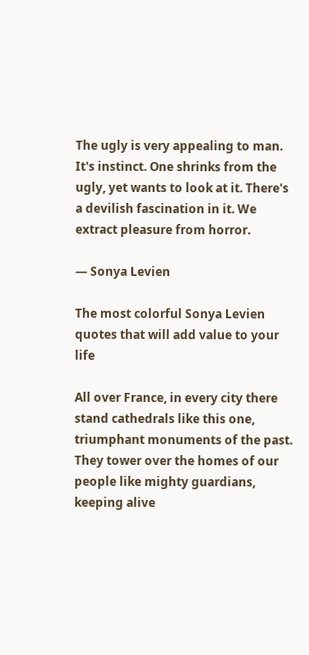The ugly is very appealing to man. It's instinct. One shrinks from the ugly, yet wants to look at it. There's a devilish fascination in it. We extract pleasure from horror.

— Sonya Levien

The most colorful Sonya Levien quotes that will add value to your life

All over France, in every city there stand cathedrals like this one, triumphant monuments of the past. They tower over the homes of our people like mighty guardians, keeping alive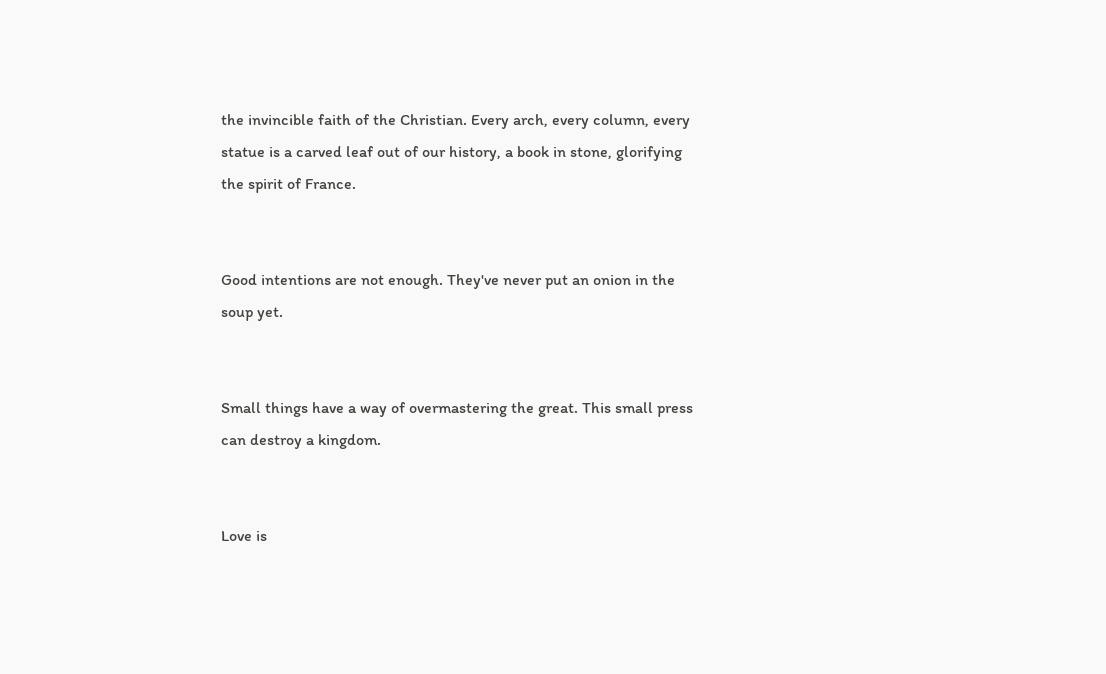the invincible faith of the Christian. Every arch, every column, every statue is a carved leaf out of our history, a book in stone, glorifying the spirit of France.


Good intentions are not enough. They've never put an onion in the soup yet.


Small things have a way of overmastering the great. This small press can destroy a kingdom.


Love is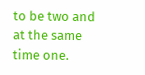to be two and at the same time one.